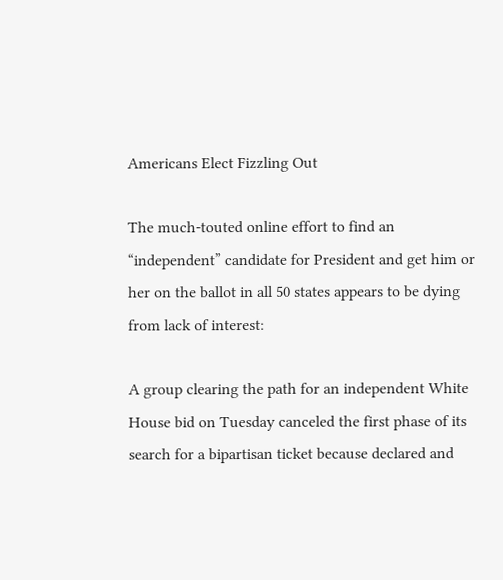Americans Elect Fizzling Out

The much-touted online effort to find an “independent” candidate for President and get him or her on the ballot in all 50 states appears to be dying from lack of interest:

A group clearing the path for an independent White House bid on Tuesday canceled the first phase of its search for a bipartisan ticket because declared and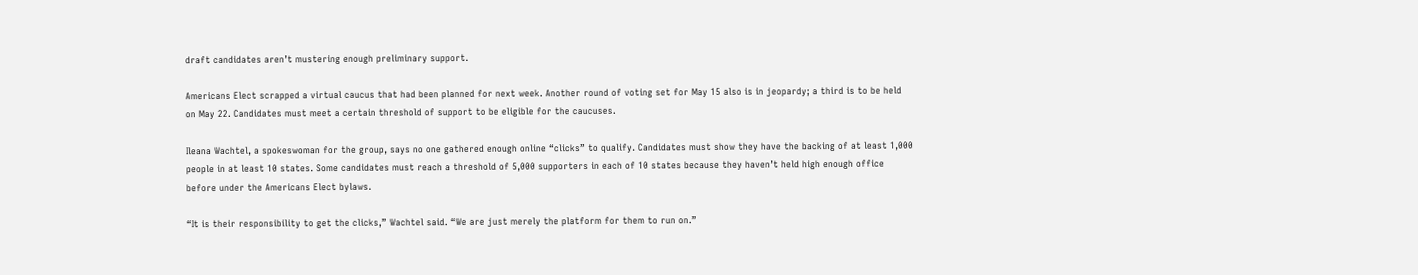draft candidates aren’t mustering enough preliminary support.

Americans Elect scrapped a virtual caucus that had been planned for next week. Another round of voting set for May 15 also is in jeopardy; a third is to be held on May 22. Candidates must meet a certain threshold of support to be eligible for the caucuses.

Ileana Wachtel, a spokeswoman for the group, says no one gathered enough online “clicks” to qualify. Candidates must show they have the backing of at least 1,000 people in at least 10 states. Some candidates must reach a threshold of 5,000 supporters in each of 10 states because they haven’t held high enough office before under the Americans Elect bylaws.

“It is their responsibility to get the clicks,” Wachtel said. “We are just merely the platform for them to run on.”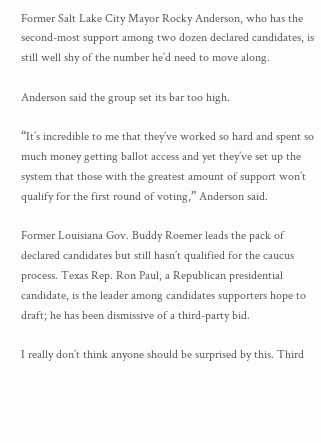Former Salt Lake City Mayor Rocky Anderson, who has the second-most support among two dozen declared candidates, is still well shy of the number he’d need to move along.

Anderson said the group set its bar too high.

“It’s incredible to me that they’ve worked so hard and spent so much money getting ballot access and yet they’ve set up the system that those with the greatest amount of support won’t qualify for the first round of voting,” Anderson said.

Former Louisiana Gov. Buddy Roemer leads the pack of declared candidates but still hasn’t qualified for the caucus process. Texas Rep. Ron Paul, a Republican presidential candidate, is the leader among candidates supporters hope to draft; he has been dismissive of a third-party bid.

I really don’t think anyone should be surprised by this. Third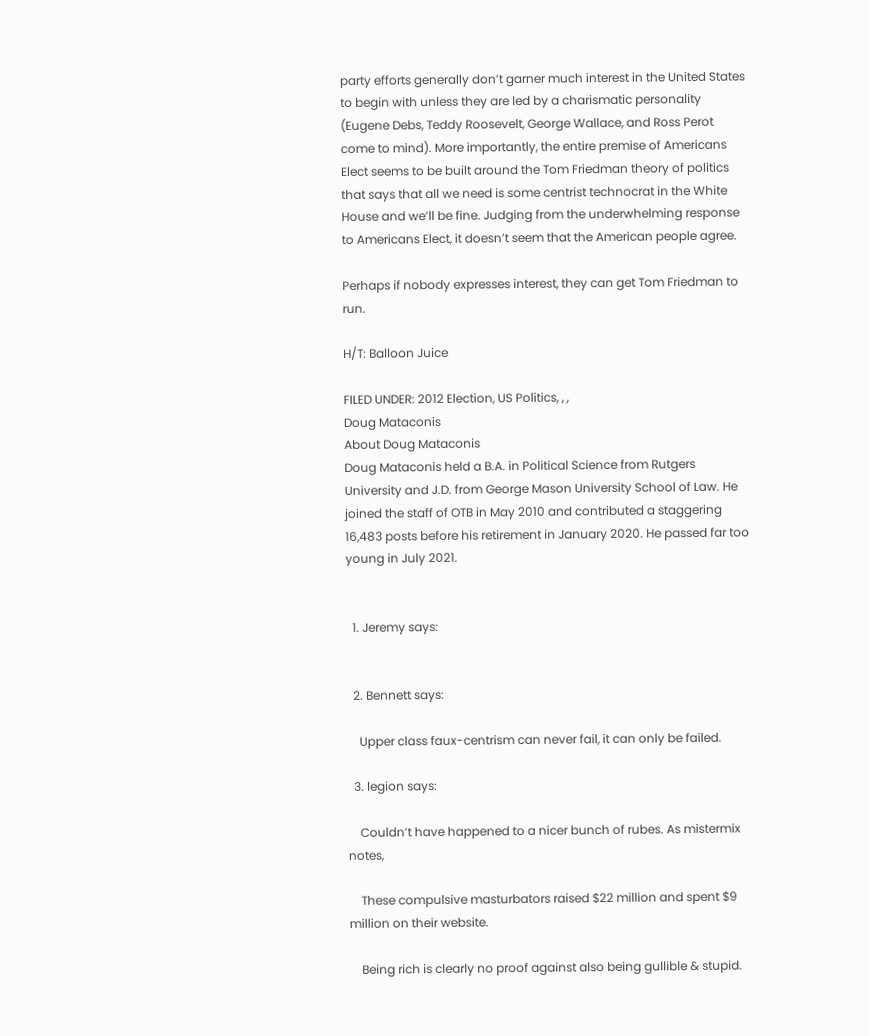party efforts generally don’t garner much interest in the United States to begin with unless they are led by a charismatic personality (Eugene Debs, Teddy Roosevelt, George Wallace, and Ross Perot come to mind). More importantly, the entire premise of Americans Elect seems to be built around the Tom Friedman theory of politics that says that all we need is some centrist technocrat in the White House and we’ll be fine. Judging from the underwhelming response to Americans Elect, it doesn’t seem that the American people agree.

Perhaps if nobody expresses interest, they can get Tom Friedman to run.

H/T: Balloon Juice

FILED UNDER: 2012 Election, US Politics, , ,
Doug Mataconis
About Doug Mataconis
Doug Mataconis held a B.A. in Political Science from Rutgers University and J.D. from George Mason University School of Law. He joined the staff of OTB in May 2010 and contributed a staggering 16,483 posts before his retirement in January 2020. He passed far too young in July 2021.


  1. Jeremy says:


  2. Bennett says:

    Upper class faux-centrism can never fail, it can only be failed.

  3. legion says:

    Couldn’t have happened to a nicer bunch of rubes. As mistermix notes,

    These compulsive masturbators raised $22 million and spent $9 million on their website.

    Being rich is clearly no proof against also being gullible & stupid.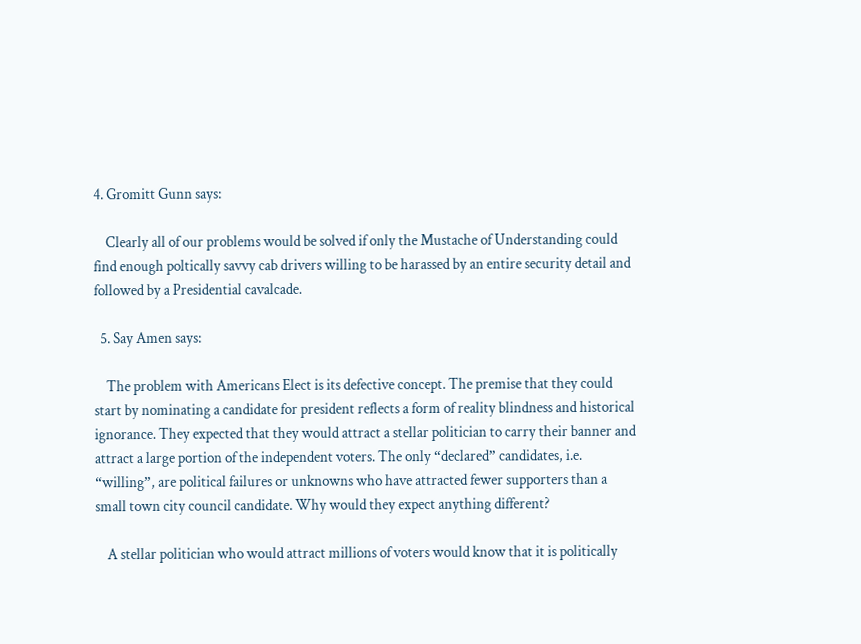4. Gromitt Gunn says:

    Clearly all of our problems would be solved if only the Mustache of Understanding could find enough poltically savvy cab drivers willing to be harassed by an entire security detail and followed by a Presidential cavalcade.

  5. Say Amen says:

    The problem with Americans Elect is its defective concept. The premise that they could start by nominating a candidate for president reflects a form of reality blindness and historical ignorance. They expected that they would attract a stellar politician to carry their banner and attract a large portion of the independent voters. The only “declared” candidates, i.e. “willing”, are political failures or unknowns who have attracted fewer supporters than a small town city council candidate. Why would they expect anything different?

    A stellar politician who would attract millions of voters would know that it is politically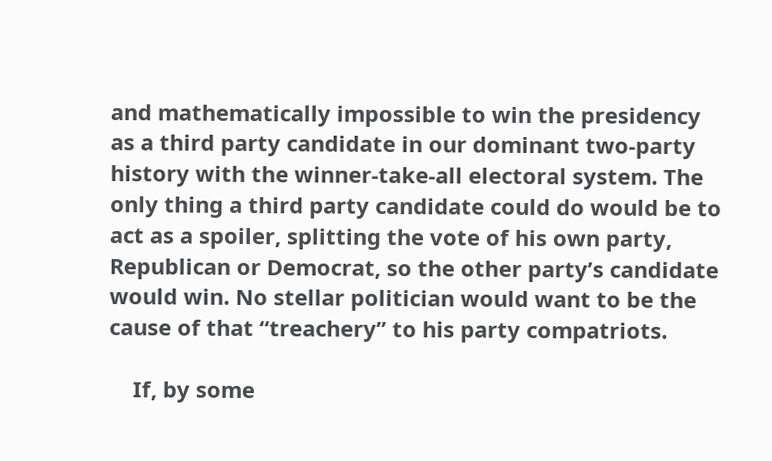and mathematically impossible to win the presidency as a third party candidate in our dominant two-party history with the winner-take-all electoral system. The only thing a third party candidate could do would be to act as a spoiler, splitting the vote of his own party, Republican or Democrat, so the other party’s candidate would win. No stellar politician would want to be the cause of that “treachery” to his party compatriots.

    If, by some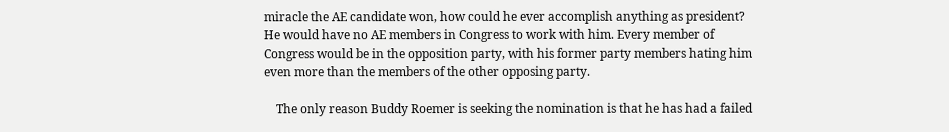miracle the AE candidate won, how could he ever accomplish anything as president? He would have no AE members in Congress to work with him. Every member of Congress would be in the opposition party, with his former party members hating him even more than the members of the other opposing party.

    The only reason Buddy Roemer is seeking the nomination is that he has had a failed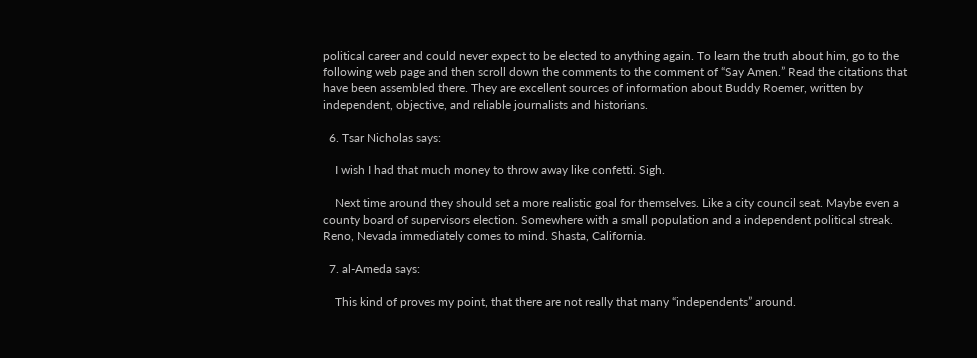political career and could never expect to be elected to anything again. To learn the truth about him, go to the following web page and then scroll down the comments to the comment of “Say Amen.” Read the citations that have been assembled there. They are excellent sources of information about Buddy Roemer, written by independent, objective, and reliable journalists and historians.

  6. Tsar Nicholas says:

    I wish I had that much money to throw away like confetti. Sigh.

    Next time around they should set a more realistic goal for themselves. Like a city council seat. Maybe even a county board of supervisors election. Somewhere with a small population and a independent political streak. Reno, Nevada immediately comes to mind. Shasta, California.

  7. al-Ameda says:

    This kind of proves my point, that there are not really that many “independents” around.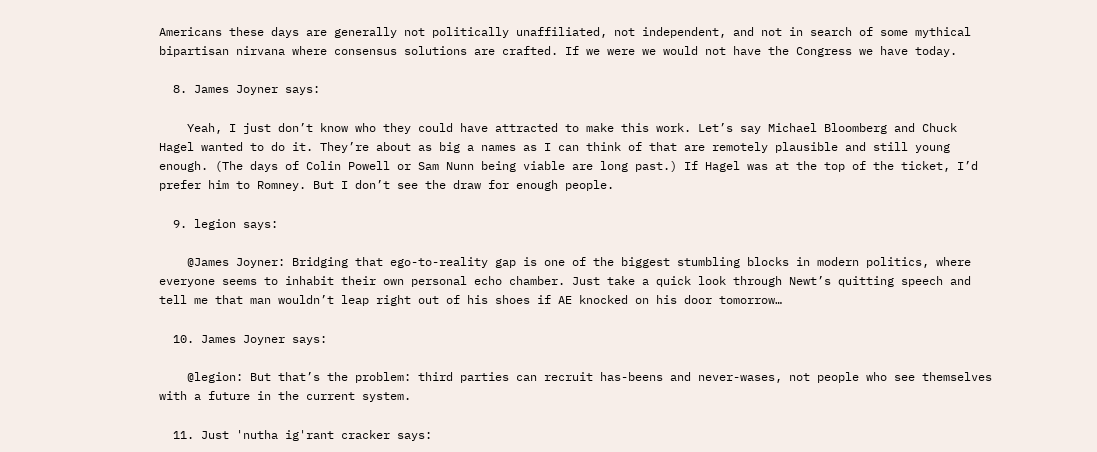Americans these days are generally not politically unaffiliated, not independent, and not in search of some mythical bipartisan nirvana where consensus solutions are crafted. If we were we would not have the Congress we have today.

  8. James Joyner says:

    Yeah, I just don’t know who they could have attracted to make this work. Let’s say Michael Bloomberg and Chuck Hagel wanted to do it. They’re about as big a names as I can think of that are remotely plausible and still young enough. (The days of Colin Powell or Sam Nunn being viable are long past.) If Hagel was at the top of the ticket, I’d prefer him to Romney. But I don’t see the draw for enough people.

  9. legion says:

    @James Joyner: Bridging that ego-to-reality gap is one of the biggest stumbling blocks in modern politics, where everyone seems to inhabit their own personal echo chamber. Just take a quick look through Newt’s quitting speech and tell me that man wouldn’t leap right out of his shoes if AE knocked on his door tomorrow…

  10. James Joyner says:

    @legion: But that’s the problem: third parties can recruit has-beens and never-wases, not people who see themselves with a future in the current system.

  11. Just 'nutha ig'rant cracker says: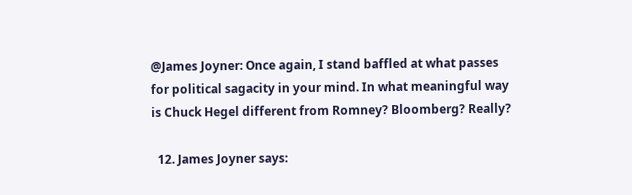@James Joyner: Once again, I stand baffled at what passes for political sagacity in your mind. In what meaningful way is Chuck Hegel different from Romney? Bloomberg? Really?

  12. James Joyner says: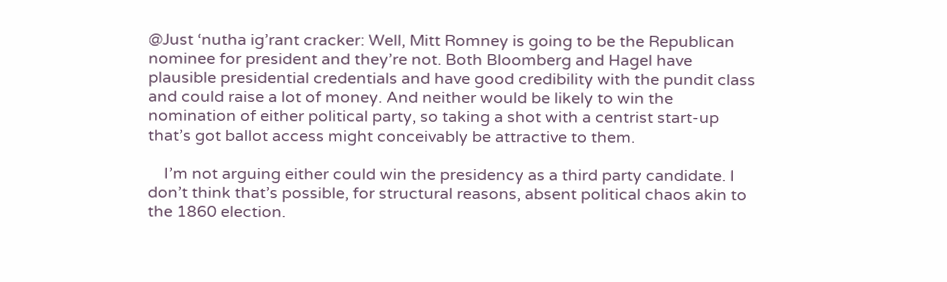@Just ‘nutha ig’rant cracker: Well, Mitt Romney is going to be the Republican nominee for president and they’re not. Both Bloomberg and Hagel have plausible presidential credentials and have good credibility with the pundit class and could raise a lot of money. And neither would be likely to win the nomination of either political party, so taking a shot with a centrist start-up that’s got ballot access might conceivably be attractive to them.

    I’m not arguing either could win the presidency as a third party candidate. I don’t think that’s possible, for structural reasons, absent political chaos akin to the 1860 election.